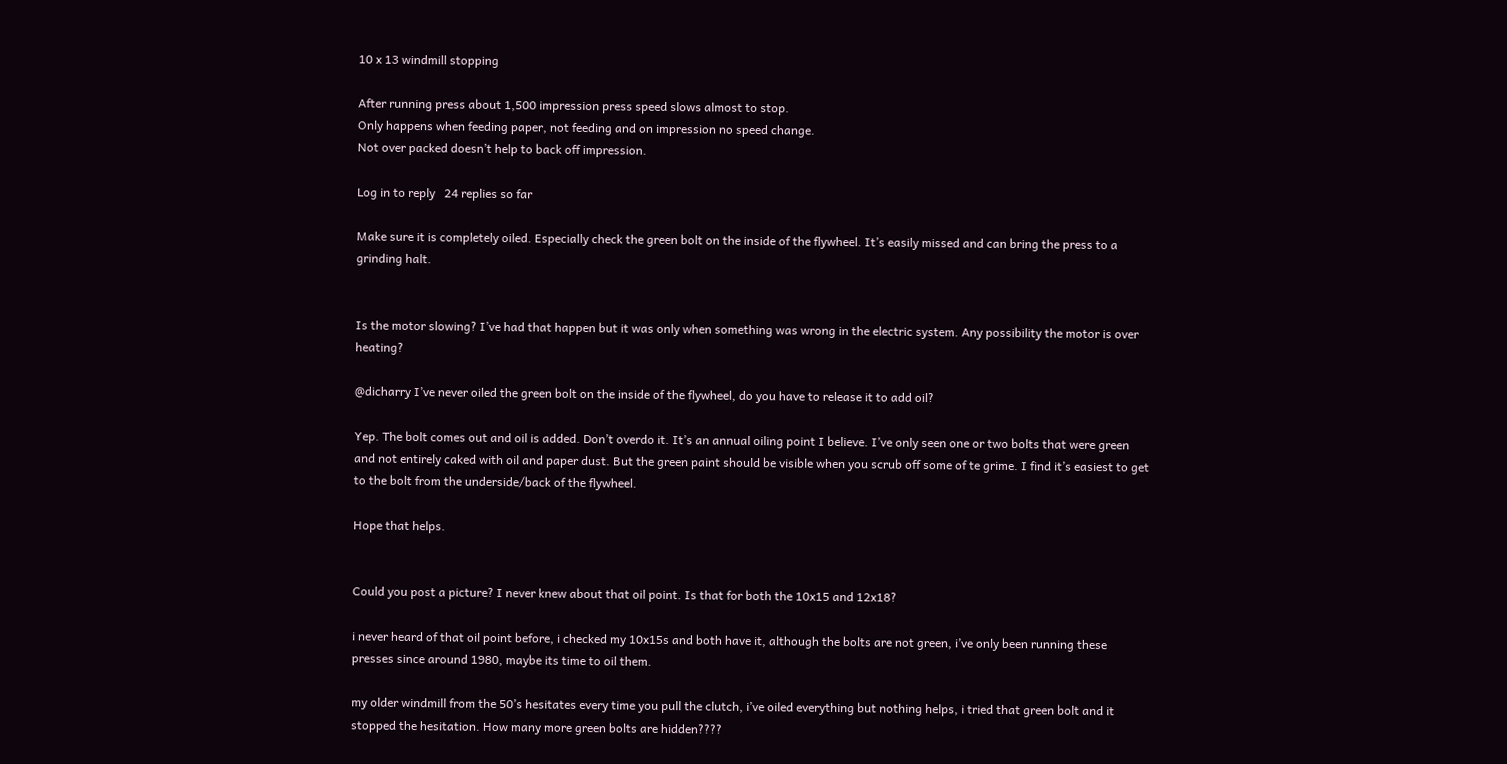10 x 13 windmill stopping

After running press about 1,500 impression press speed slows almost to stop.
Only happens when feeding paper, not feeding and on impression no speed change.
Not over packed doesn’t help to back off impression.

Log in to reply   24 replies so far

Make sure it is completely oiled. Especially check the green bolt on the inside of the flywheel. It’s easily missed and can bring the press to a grinding halt.


Is the motor slowing? I’ve had that happen but it was only when something was wrong in the electric system. Any possibility the motor is over heating?

@dicharry I’ve never oiled the green bolt on the inside of the flywheel, do you have to release it to add oil?

Yep. The bolt comes out and oil is added. Don’t overdo it. It’s an annual oiling point I believe. I’ve only seen one or two bolts that were green and not entirely caked with oil and paper dust. But the green paint should be visible when you scrub off some of te grime. I find it’s easiest to get to the bolt from the underside/back of the flywheel.

Hope that helps.


Could you post a picture? I never knew about that oil point. Is that for both the 10x15 and 12x18?

i never heard of that oil point before, i checked my 10x15s and both have it, although the bolts are not green, i’ve only been running these presses since around 1980, maybe its time to oil them.

my older windmill from the 50’s hesitates every time you pull the clutch, i’ve oiled everything but nothing helps, i tried that green bolt and it stopped the hesitation. How many more green bolts are hidden????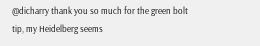@dicharry thank you so much for the green bolt tip, my Heidelberg seems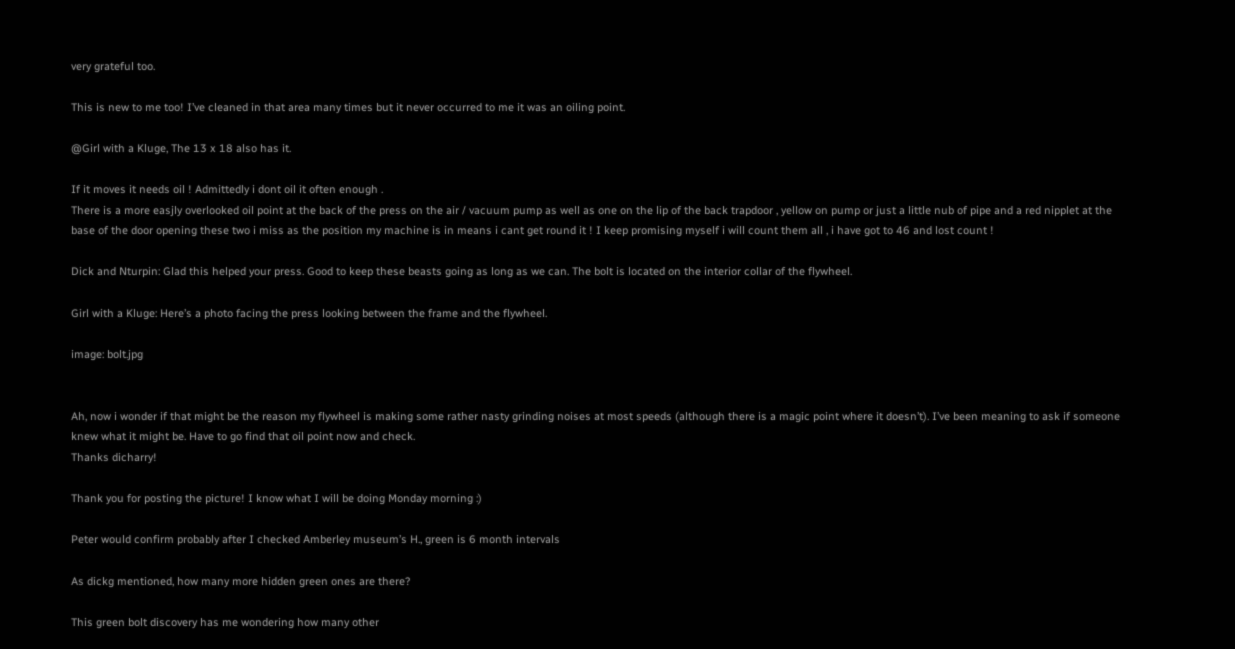very grateful too.

This is new to me too! I’ve cleaned in that area many times but it never occurred to me it was an oiling point.

@Girl with a Kluge, The 13 x 18 also has it.

If it moves it needs oil ! Admittedly i dont oil it often enough .
There is a more easjly overlooked oil point at the back of the press on the air / vacuum pump as well as one on the lip of the back trapdoor , yellow on pump or just a little nub of pipe and a red nipplet at the base of the door opening these two i miss as the position my machine is in means i cant get round it ! I keep promising myself i will count them all , i have got to 46 and lost count !

Dick and Nturpin: Glad this helped your press. Good to keep these beasts going as long as we can. The bolt is located on the interior collar of the flywheel.

Girl with a Kluge: Here’s a photo facing the press looking between the frame and the flywheel.

image: bolt.jpg


Ah, now i wonder if that might be the reason my flywheel is making some rather nasty grinding noises at most speeds (although there is a magic point where it doesn’t). I’ve been meaning to ask if someone knew what it might be. Have to go find that oil point now and check.
Thanks dicharry!

Thank you for posting the picture! I know what I will be doing Monday morning :)

Peter would confirm probably after I checked Amberley museum’s H., green is 6 month intervals

As dickg mentioned, how many more hidden green ones are there?

This green bolt discovery has me wondering how many other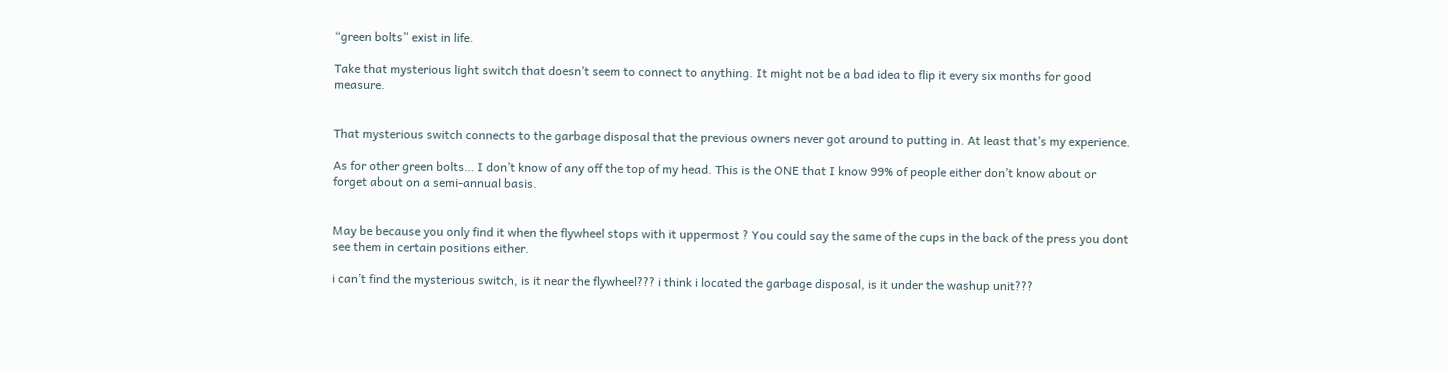“green bolts” exist in life.

Take that mysterious light switch that doesn’t seem to connect to anything. It might not be a bad idea to flip it every six months for good measure.


That mysterious switch connects to the garbage disposal that the previous owners never got around to putting in. At least that’s my experience.

As for other green bolts… I don’t know of any off the top of my head. This is the ONE that I know 99% of people either don’t know about or forget about on a semi-annual basis.


May be because you only find it when the flywheel stops with it uppermost ? You could say the same of the cups in the back of the press you dont see them in certain positions either.

i can’t find the mysterious switch, is it near the flywheel??? i think i located the garbage disposal, is it under the washup unit???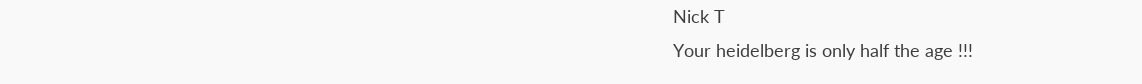Nick T
Your heidelberg is only half the age !!!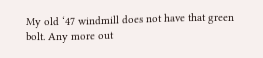My old ‘47 windmill does not have that green bolt. Any more out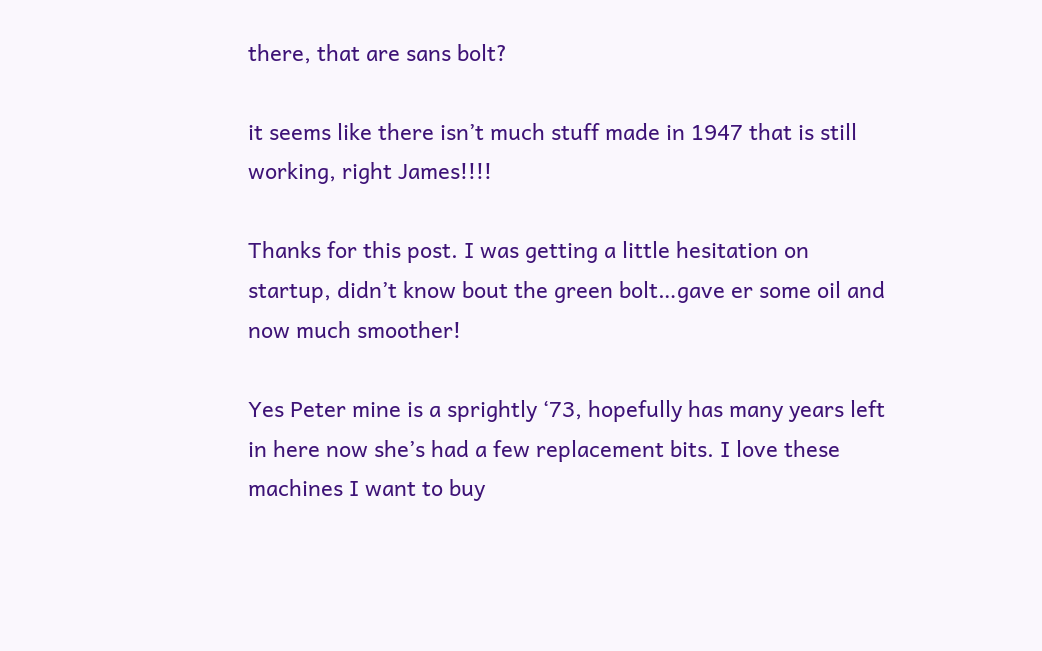there, that are sans bolt?

it seems like there isn’t much stuff made in 1947 that is still working, right James!!!!

Thanks for this post. I was getting a little hesitation on startup, didn’t know bout the green bolt…gave er some oil and now much smoother!

Yes Peter mine is a sprightly ‘73, hopefully has many years left in here now she’s had a few replacement bits. I love these machines I want to buy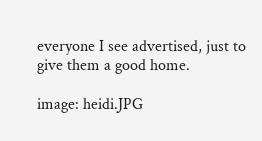everyone I see advertised, just to give them a good home.

image: heidi.JPG